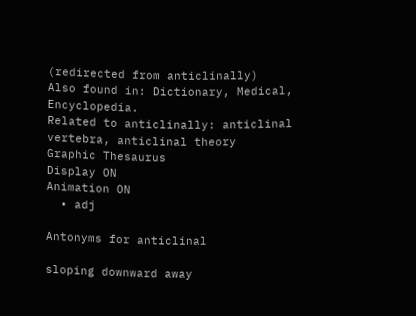(redirected from anticlinally)
Also found in: Dictionary, Medical, Encyclopedia.
Related to anticlinally: anticlinal vertebra, anticlinal theory
Graphic Thesaurus
Display ON
Animation ON
  • adj

Antonyms for anticlinal

sloping downward away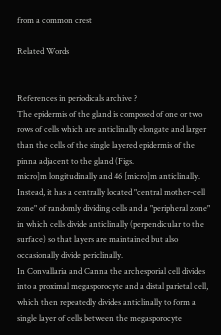from a common crest

Related Words


References in periodicals archive ?
The epidermis of the gland is composed of one or two rows of cells which are anticlinally elongate and larger than the cells of the single layered epidermis of the pinna adjacent to the gland (Figs.
micro]m longitudinally and 46 [micro]m anticlinally.
Instead, it has a centrally located "central mother-cell zone" of randomly dividing cells and a "peripheral zone" in which cells divide anticlinally (perpendicular to the surface) so that layers are maintained but also occasionally divide periclinally.
In Convallaria and Canna the archesporial cell divides into a proximal megasporocyte and a distal parietal cell, which then repeatedly divides anticlinally to form a single layer of cells between the megasporocyte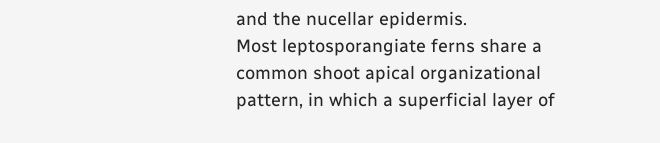and the nucellar epidermis.
Most leptosporangiate ferns share a common shoot apical organizational pattern, in which a superficial layer of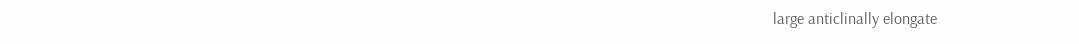large anticlinally elongate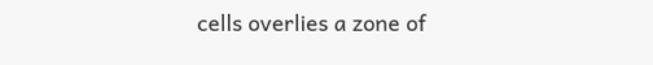cells overlies a zone of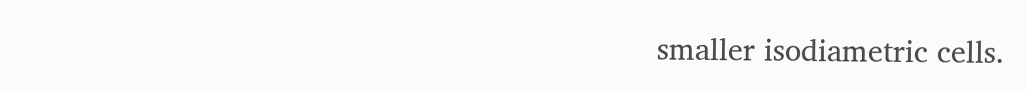smaller isodiametric cells.